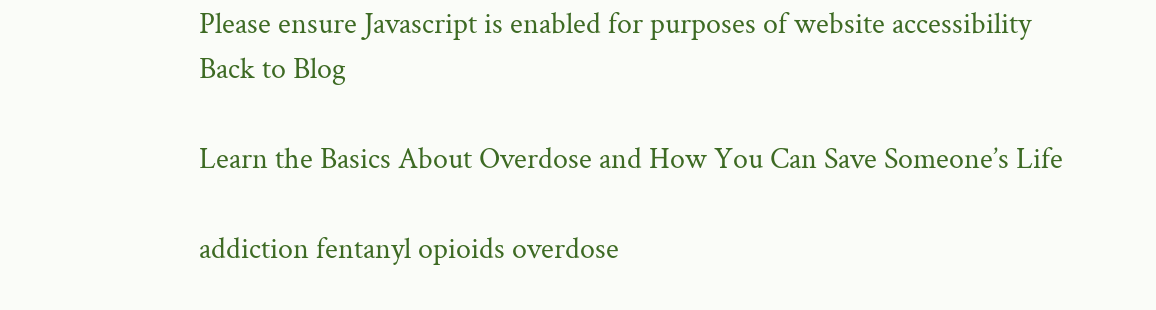Please ensure Javascript is enabled for purposes of website accessibility
Back to Blog

Learn the Basics About Overdose and How You Can Save Someone’s Life

addiction fentanyl opioids overdose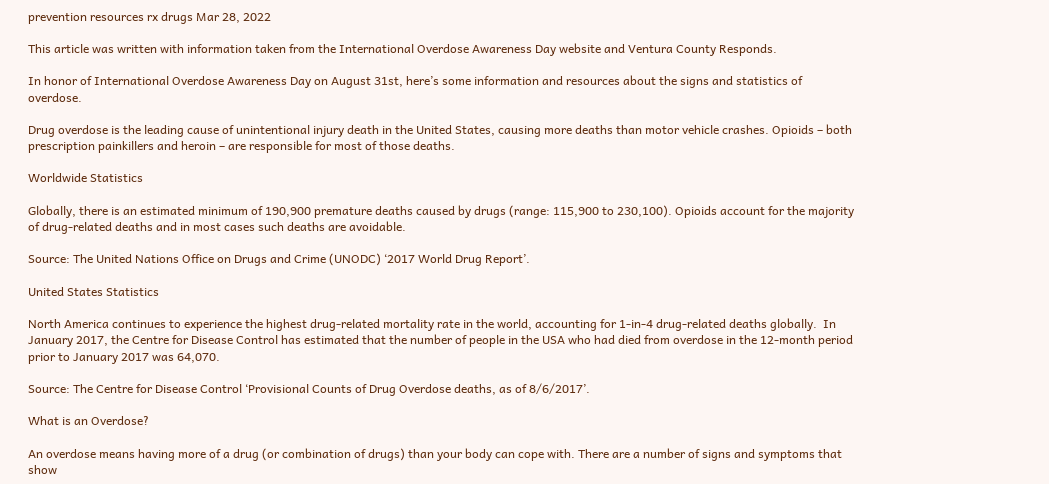prevention resources rx drugs Mar 28, 2022

This article was written with information taken from the International Overdose Awareness Day website and Ventura County Responds.

In honor of International Overdose Awareness Day on August 31st, here’s some information and resources about the signs and statistics of overdose.

Drug overdose is the leading cause of unintentional injury death in the United States, causing more deaths than motor vehicle crashes. Opioids – both prescription painkillers and heroin – are responsible for most of those deaths.

Worldwide Statistics

Globally, there is an estimated minimum of 190,900 premature deaths caused by drugs (range: 115,900 to 230,100). Opioids account for the majority of drug-related deaths and in most cases such deaths are avoidable.

Source: The United Nations Office on Drugs and Crime (UNODC) ‘2017 World Drug Report’.

United States Statistics

North America continues to experience the highest drug-related mortality rate in the world, accounting for 1-in-4 drug-related deaths globally.  In January 2017, the Centre for Disease Control has estimated that the number of people in the USA who had died from overdose in the 12-month period prior to January 2017 was 64,070.

Source: The Centre for Disease Control ‘Provisional Counts of Drug Overdose deaths, as of 8/6/2017’.

What is an Overdose?

An overdose means having more of a drug (or combination of drugs) than your body can cope with. There are a number of signs and symptoms that show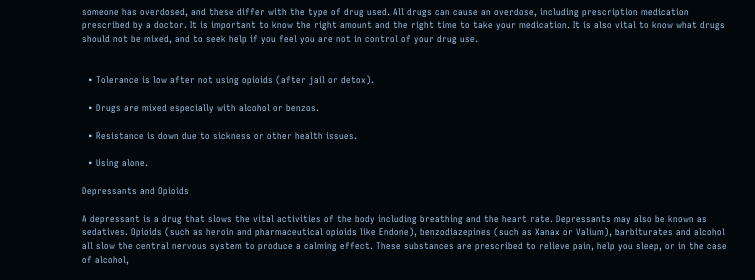someone has overdosed, and these differ with the type of drug used. All drugs can cause an overdose, including prescription medication prescribed by a doctor. It is important to know the right amount and the right time to take your medication. It is also vital to know what drugs should not be mixed, and to seek help if you feel you are not in control of your drug use.


  • Tolerance is low after not using opioids (after jail or detox).

  • Drugs are mixed especially with alcohol or benzos.

  • Resistance is down due to sickness or other health issues.

  • Using alone.

Depressants and Opioids

A depressant is a drug that slows the vital activities of the body including breathing and the heart rate. Depressants may also be known as sedatives. Opioids (such as heroin and pharmaceutical opioids like Endone), benzodiazepines (such as Xanax or Valium), barbiturates and alcohol all slow the central nervous system to produce a calming effect. These substances are prescribed to relieve pain, help you sleep, or in the case of alcohol,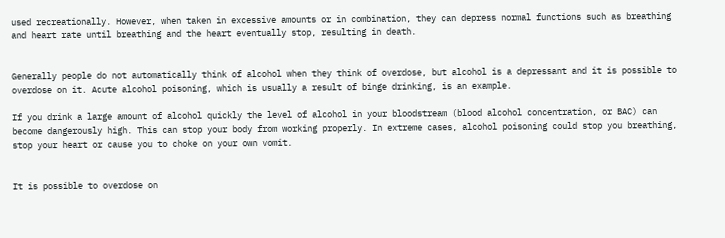used recreationally. However, when taken in excessive amounts or in combination, they can depress normal functions such as breathing and heart rate until breathing and the heart eventually stop, resulting in death.


Generally people do not automatically think of alcohol when they think of overdose, but alcohol is a depressant and it is possible to overdose on it. Acute alcohol poisoning, which is usually a result of binge drinking, is an example.

If you drink a large amount of alcohol quickly the level of alcohol in your bloodstream (blood alcohol concentration, or BAC) can become dangerously high. This can stop your body from working properly. In extreme cases, alcohol poisoning could stop you breathing, stop your heart or cause you to choke on your own vomit.


It is possible to overdose on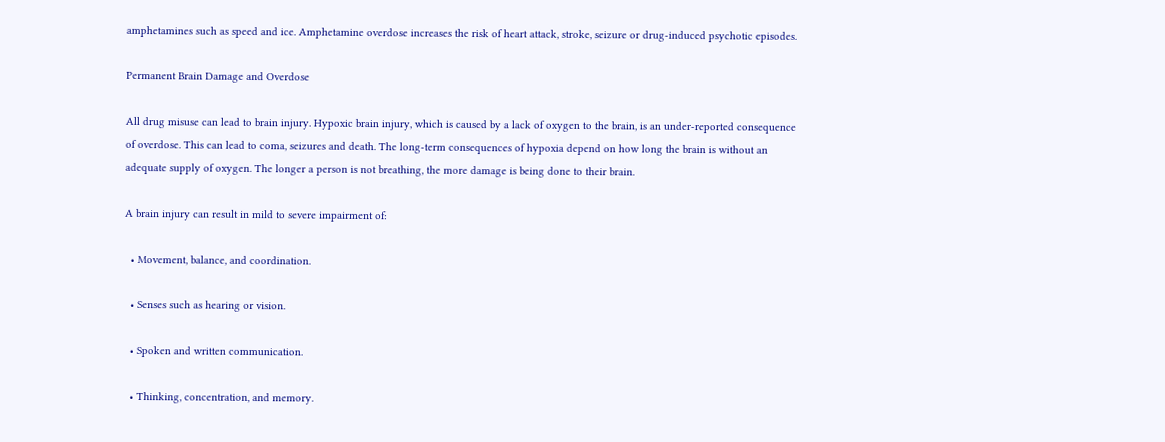amphetamines such as speed and ice. Amphetamine overdose increases the risk of heart attack, stroke, seizure or drug-induced psychotic episodes.

Permanent Brain Damage and Overdose

All drug misuse can lead to brain injury. Hypoxic brain injury, which is caused by a lack of oxygen to the brain, is an under-reported consequence of overdose. This can lead to coma, seizures and death. The long-term consequences of hypoxia depend on how long the brain is without an adequate supply of oxygen. The longer a person is not breathing, the more damage is being done to their brain.

A brain injury can result in mild to severe impairment of:

  • Movement, balance, and coordination.

  • Senses such as hearing or vision.

  • Spoken and written communication.

  • Thinking, concentration, and memory.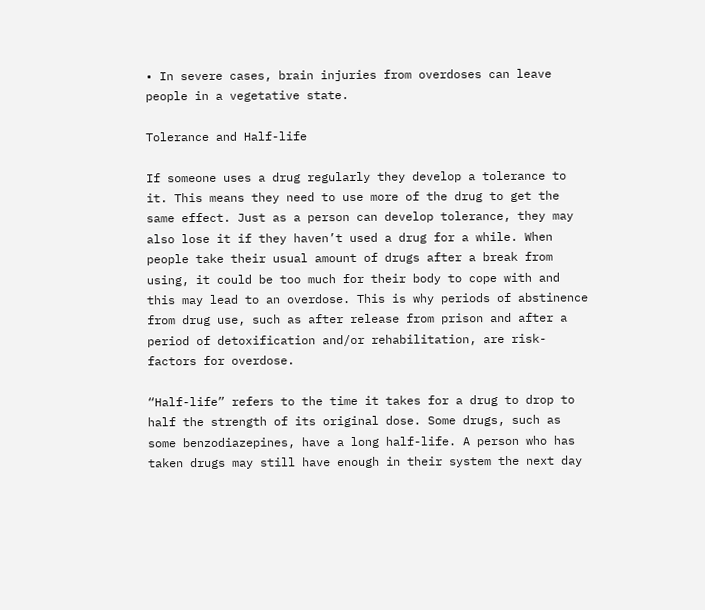• In severe cases, brain injuries from overdoses can leave people in a vegetative state.

Tolerance and Half-life

If someone uses a drug regularly they develop a tolerance to it. This means they need to use more of the drug to get the same effect. Just as a person can develop tolerance, they may also lose it if they haven’t used a drug for a while. When people take their usual amount of drugs after a break from using, it could be too much for their body to cope with and this may lead to an overdose. This is why periods of abstinence from drug use, such as after release from prison and after a period of detoxification and/or rehabilitation, are risk-factors for overdose.

“Half-life” refers to the time it takes for a drug to drop to half the strength of its original dose. Some drugs, such as some benzodiazepines, have a long half-life. A person who has taken drugs may still have enough in their system the next day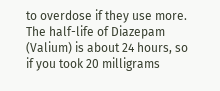to overdose if they use more. The half-life of Diazepam (Valium) is about 24 hours, so if you took 20 milligrams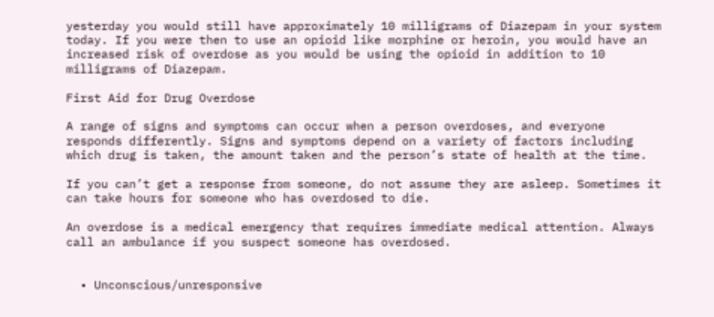yesterday you would still have approximately 10 milligrams of Diazepam in your system today. If you were then to use an opioid like morphine or heroin, you would have an increased risk of overdose as you would be using the opioid in addition to 10 milligrams of Diazepam.

First Aid for Drug Overdose

A range of signs and symptoms can occur when a person overdoses, and everyone responds differently. Signs and symptoms depend on a variety of factors including which drug is taken, the amount taken and the person’s state of health at the time.

If you can’t get a response from someone, do not assume they are asleep. Sometimes it can take hours for someone who has overdosed to die.

An overdose is a medical emergency that requires immediate medical attention. Always call an ambulance if you suspect someone has overdosed.


  • Unconscious/unresponsive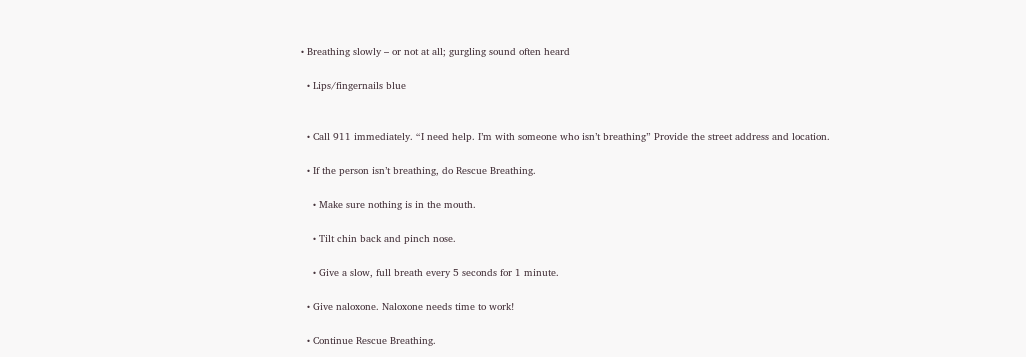• Breathing slowly – or not at all; gurgling sound often heard

  • Lips/fingernails blue


  • Call 911 immediately. “I need help. I’m with someone who isn’t breathing” Provide the street address and location.

  • If the person isn’t breathing, do Rescue Breathing.

    • Make sure nothing is in the mouth.

    • Tilt chin back and pinch nose.

    • Give a slow, full breath every 5 seconds for 1 minute.

  • Give naloxone. Naloxone needs time to work!

  • Continue Rescue Breathing.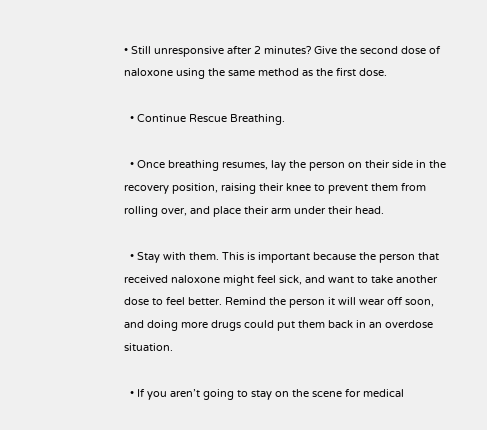• Still unresponsive after 2 minutes? Give the second dose of naloxone using the same method as the first dose.

  • Continue Rescue Breathing.

  • Once breathing resumes, lay the person on their side in the recovery position, raising their knee to prevent them from rolling over, and place their arm under their head.

  • Stay with them. This is important because the person that received naloxone might feel sick, and want to take another dose to feel better. Remind the person it will wear off soon, and doing more drugs could put them back in an overdose situation.

  • If you aren’t going to stay on the scene for medical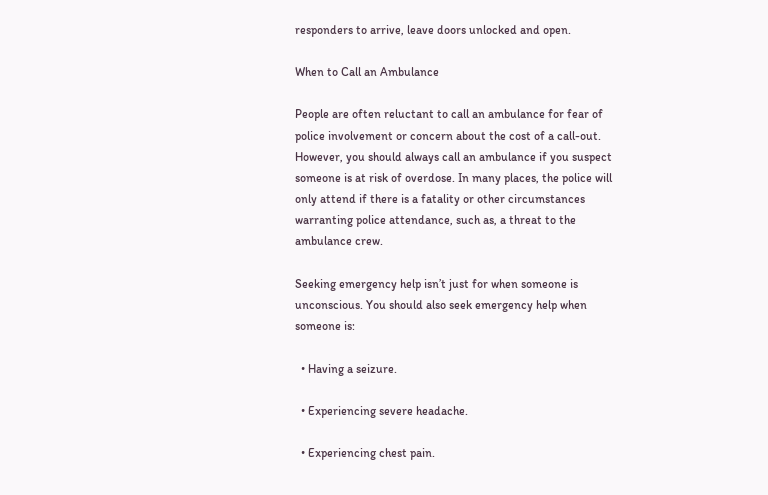responders to arrive, leave doors unlocked and open.

When to Call an Ambulance

People are often reluctant to call an ambulance for fear of police involvement or concern about the cost of a call-out. However, you should always call an ambulance if you suspect someone is at risk of overdose. In many places, the police will only attend if there is a fatality or other circumstances warranting police attendance, such as, a threat to the ambulance crew.

Seeking emergency help isn’t just for when someone is unconscious. You should also seek emergency help when someone is:

  • Having a seizure.

  • Experiencing severe headache.

  • Experiencing chest pain.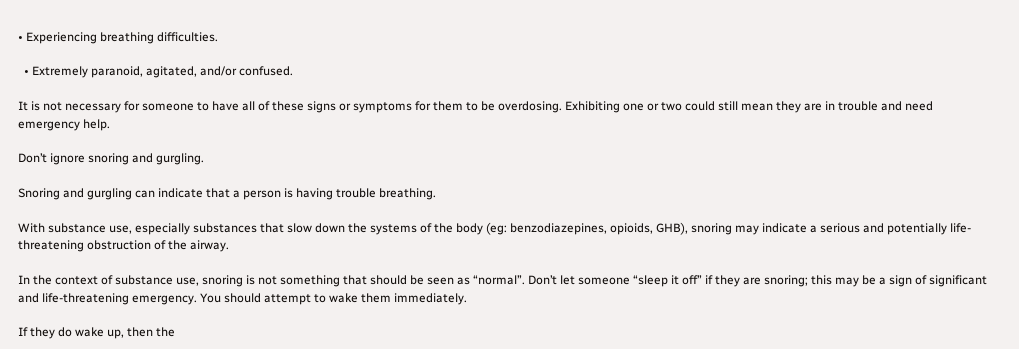• Experiencing breathing difficulties.

  • Extremely paranoid, agitated, and/or confused.

It is not necessary for someone to have all of these signs or symptoms for them to be overdosing. Exhibiting one or two could still mean they are in trouble and need emergency help.

Don’t ignore snoring and gurgling.

Snoring and gurgling can indicate that a person is having trouble breathing.

With substance use, especially substances that slow down the systems of the body (eg: benzodiazepines, opioids, GHB), snoring may indicate a serious and potentially life-threatening obstruction of the airway.

In the context of substance use, snoring is not something that should be seen as “normal”. Don’t let someone “sleep it off” if they are snoring; this may be a sign of significant and life-threatening emergency. You should attempt to wake them immediately.

If they do wake up, then the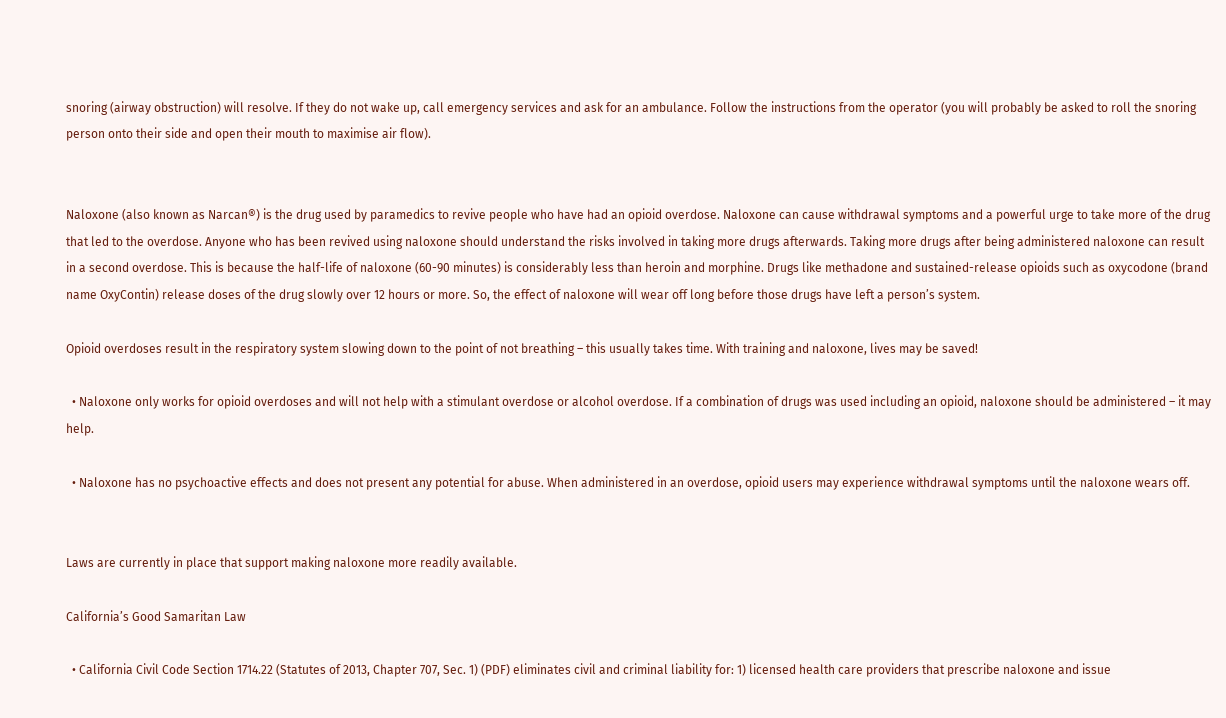snoring (airway obstruction) will resolve. If they do not wake up, call emergency services and ask for an ambulance. Follow the instructions from the operator (you will probably be asked to roll the snoring person onto their side and open their mouth to maximise air flow).


Naloxone (also known as Narcan®) is the drug used by paramedics to revive people who have had an opioid overdose. Naloxone can cause withdrawal symptoms and a powerful urge to take more of the drug that led to the overdose. Anyone who has been revived using naloxone should understand the risks involved in taking more drugs afterwards. Taking more drugs after being administered naloxone can result in a second overdose. This is because the half-life of naloxone (60-90 minutes) is considerably less than heroin and morphine. Drugs like methadone and sustained-release opioids such as oxycodone (brand name OxyContin) release doses of the drug slowly over 12 hours or more. So, the effect of naloxone will wear off long before those drugs have left a person’s system.

Opioid overdoses result in the respiratory system slowing down to the point of not breathing – this usually takes time. With training and naloxone, lives may be saved!

  • Naloxone only works for opioid overdoses and will not help with a stimulant overdose or alcohol overdose. If a combination of drugs was used including an opioid, naloxone should be administered – it may help.

  • Naloxone has no psychoactive effects and does not present any potential for abuse. When administered in an overdose, opioid users may experience withdrawal symptoms until the naloxone wears off.


Laws are currently in place that support making naloxone more readily available.

California’s Good Samaritan Law

  • California Civil Code Section 1714.22 (Statutes of 2013, Chapter 707, Sec. 1) (PDF) eliminates civil and criminal liability for: 1) licensed health care providers that prescribe naloxone and issue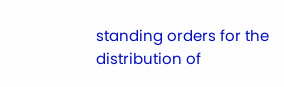standing orders for the distribution of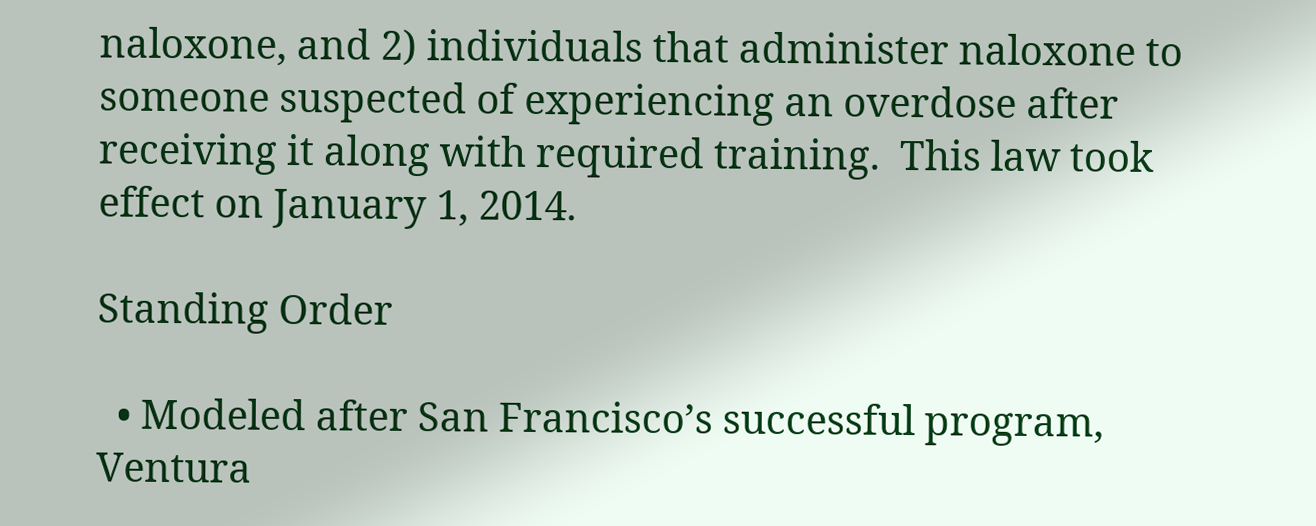naloxone, and 2) individuals that administer naloxone to someone suspected of experiencing an overdose after receiving it along with required training.  This law took effect on January 1, 2014.

Standing Order

  • Modeled after San Francisco’s successful program, Ventura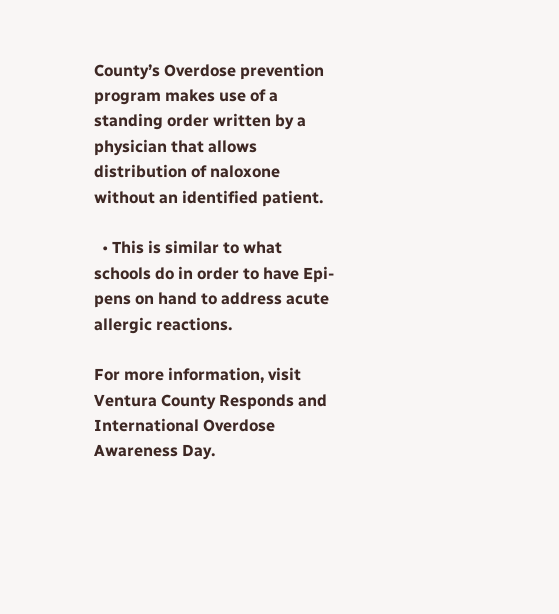County’s Overdose prevention program makes use of a standing order written by a physician that allows distribution of naloxone without an identified patient.

  • This is similar to what schools do in order to have Epi-pens on hand to address acute allergic reactions.

For more information, visit Ventura County Responds and International Overdose Awareness Day.